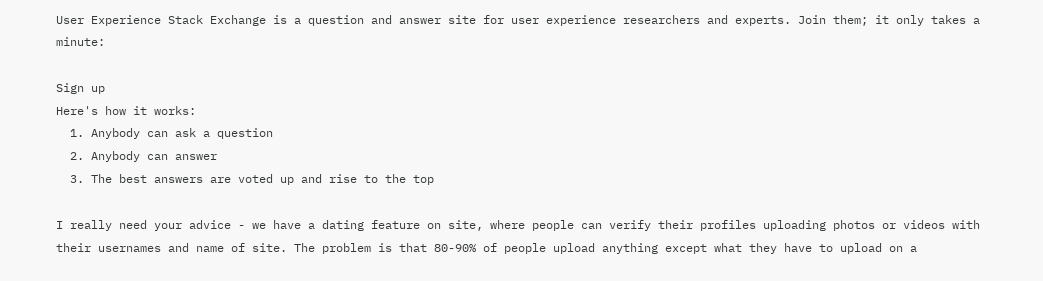User Experience Stack Exchange is a question and answer site for user experience researchers and experts. Join them; it only takes a minute:

Sign up
Here's how it works:
  1. Anybody can ask a question
  2. Anybody can answer
  3. The best answers are voted up and rise to the top

I really need your advice - we have a dating feature on site, where people can verify their profiles uploading photos or videos with their usernames and name of site. The problem is that 80-90% of people upload anything except what they have to upload on a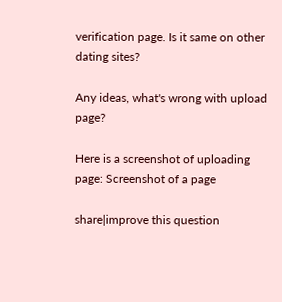verification page. Is it same on other dating sites?

Any ideas, what's wrong with upload page?

Here is a screenshot of uploading page: Screenshot of a page

share|improve this question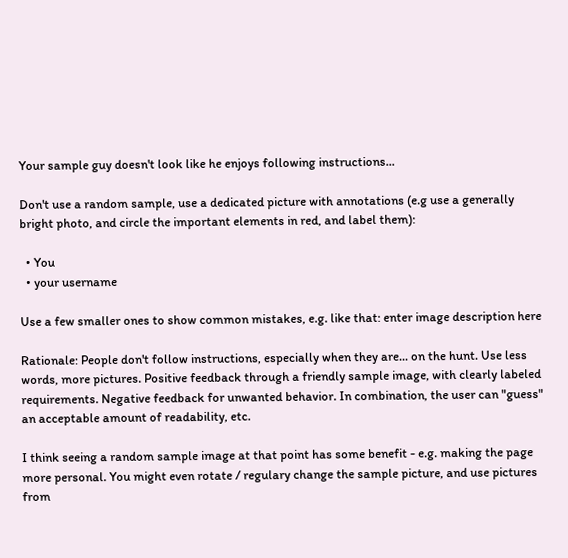Your sample guy doesn't look like he enjoys following instructions...

Don't use a random sample, use a dedicated picture with annotations (e.g use a generally bright photo, and circle the important elements in red, and label them):

  • You
  • your username

Use a few smaller ones to show common mistakes, e.g. like that: enter image description here

Rationale: People don't follow instructions, especially when they are... on the hunt. Use less words, more pictures. Positive feedback through a friendly sample image, with clearly labeled requirements. Negative feedback for unwanted behavior. In combination, the user can "guess" an acceptable amount of readability, etc.

I think seeing a random sample image at that point has some benefit - e.g. making the page more personal. You might even rotate / regulary change the sample picture, and use pictures from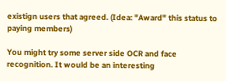existign users that agreed. (Idea: "Award" this status to paying members)

You might try some server side OCR and face recognition. It would be an interesting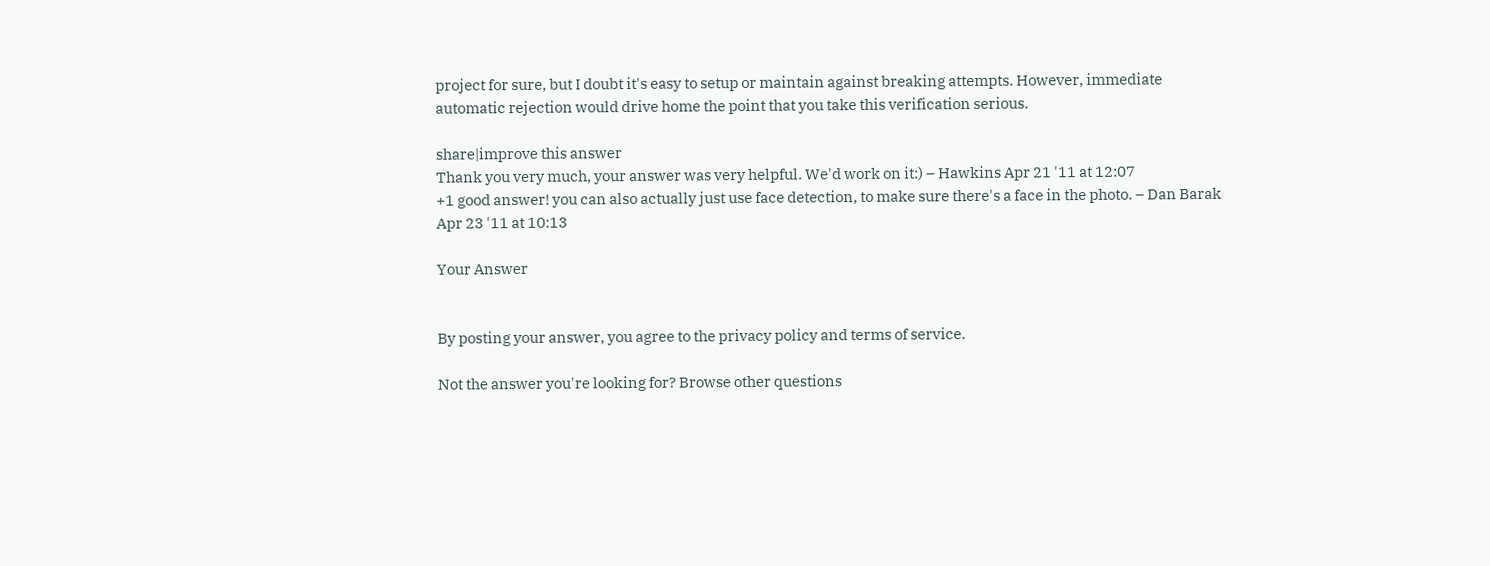project for sure, but I doubt it's easy to setup or maintain against breaking attempts. However, immediate automatic rejection would drive home the point that you take this verification serious.

share|improve this answer
Thank you very much, your answer was very helpful. We'd work on it:) – Hawkins Apr 21 '11 at 12:07
+1 good answer! you can also actually just use face detection, to make sure there's a face in the photo. – Dan Barak Apr 23 '11 at 10:13

Your Answer


By posting your answer, you agree to the privacy policy and terms of service.

Not the answer you're looking for? Browse other questions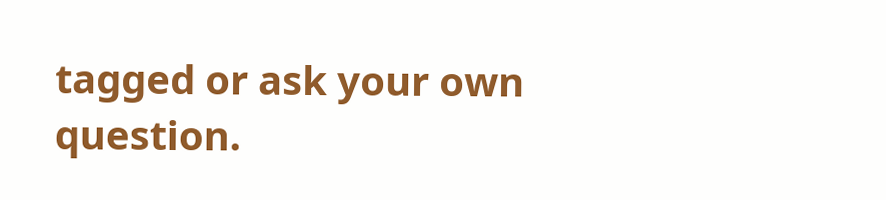tagged or ask your own question.